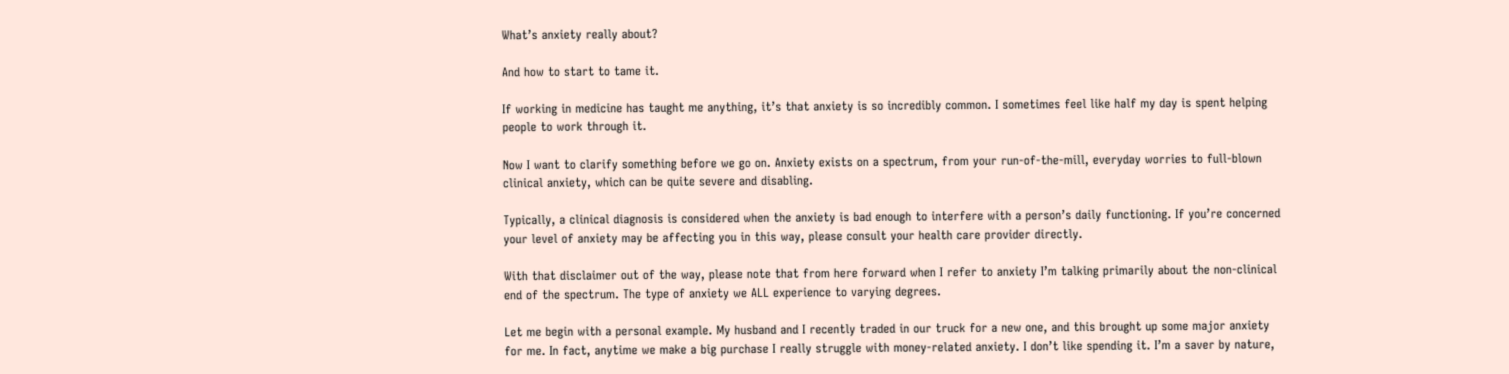What’s anxiety really about?

And how to start to tame it.

If working in medicine has taught me anything, it’s that anxiety is so incredibly common. I sometimes feel like half my day is spent helping people to work through it.

Now I want to clarify something before we go on. Anxiety exists on a spectrum, from your run-of-the-mill, everyday worries to full-blown clinical anxiety, which can be quite severe and disabling.

Typically, a clinical diagnosis is considered when the anxiety is bad enough to interfere with a person’s daily functioning. If you’re concerned your level of anxiety may be affecting you in this way, please consult your health care provider directly.

With that disclaimer out of the way, please note that from here forward when I refer to anxiety I’m talking primarily about the non-clinical end of the spectrum. The type of anxiety we ALL experience to varying degrees.

Let me begin with a personal example. My husband and I recently traded in our truck for a new one, and this brought up some major anxiety for me. In fact, anytime we make a big purchase I really struggle with money-related anxiety. I don’t like spending it. I’m a saver by nature,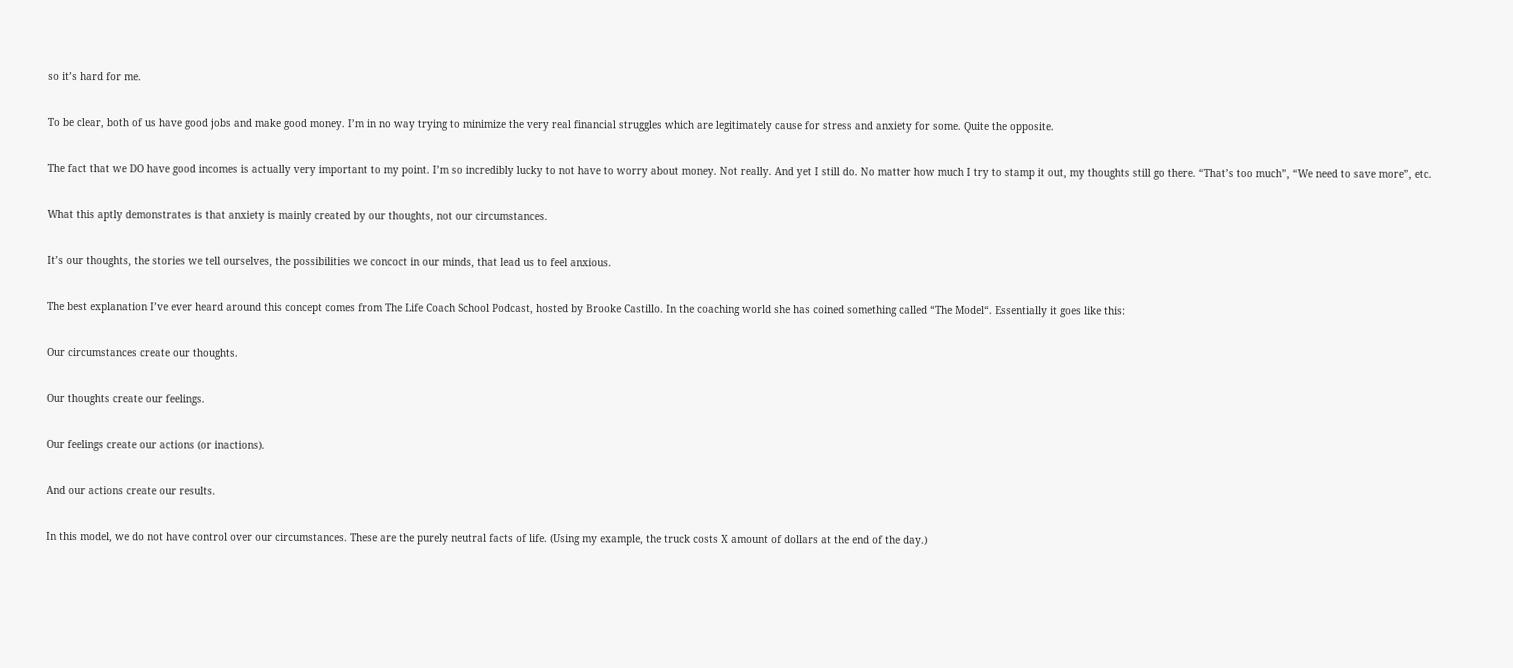so it’s hard for me.

To be clear, both of us have good jobs and make good money. I’m in no way trying to minimize the very real financial struggles which are legitimately cause for stress and anxiety for some. Quite the opposite.

The fact that we DO have good incomes is actually very important to my point. I’m so incredibly lucky to not have to worry about money. Not really. And yet I still do. No matter how much I try to stamp it out, my thoughts still go there. “That’s too much”, “We need to save more”, etc.

What this aptly demonstrates is that anxiety is mainly created by our thoughts, not our circumstances.

It’s our thoughts, the stories we tell ourselves, the possibilities we concoct in our minds, that lead us to feel anxious.

The best explanation I’ve ever heard around this concept comes from The Life Coach School Podcast, hosted by Brooke Castillo. In the coaching world she has coined something called “The Model“. Essentially it goes like this:

Our circumstances create our thoughts.

Our thoughts create our feelings.

Our feelings create our actions (or inactions).

And our actions create our results.

In this model, we do not have control over our circumstances. These are the purely neutral facts of life. (Using my example, the truck costs X amount of dollars at the end of the day.)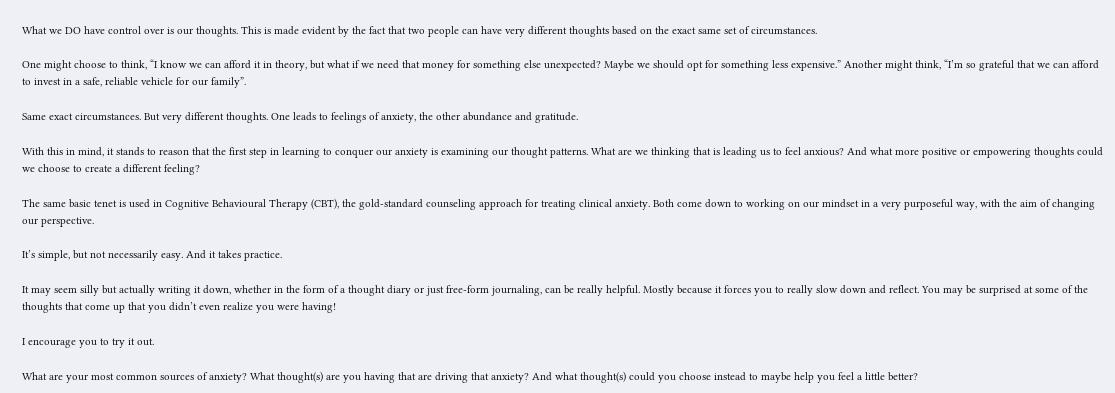What we DO have control over is our thoughts. This is made evident by the fact that two people can have very different thoughts based on the exact same set of circumstances.

One might choose to think, “I know we can afford it in theory, but what if we need that money for something else unexpected? Maybe we should opt for something less expensive.” Another might think, “I’m so grateful that we can afford to invest in a safe, reliable vehicle for our family”.

Same exact circumstances. But very different thoughts. One leads to feelings of anxiety, the other abundance and gratitude.

With this in mind, it stands to reason that the first step in learning to conquer our anxiety is examining our thought patterns. What are we thinking that is leading us to feel anxious? And what more positive or empowering thoughts could we choose to create a different feeling?

The same basic tenet is used in Cognitive Behavioural Therapy (CBT), the gold-standard counseling approach for treating clinical anxiety. Both come down to working on our mindset in a very purposeful way, with the aim of changing our perspective.

It’s simple, but not necessarily easy. And it takes practice.

It may seem silly but actually writing it down, whether in the form of a thought diary or just free-form journaling, can be really helpful. Mostly because it forces you to really slow down and reflect. You may be surprised at some of the thoughts that come up that you didn’t even realize you were having!

I encourage you to try it out.

What are your most common sources of anxiety? What thought(s) are you having that are driving that anxiety? And what thought(s) could you choose instead to maybe help you feel a little better?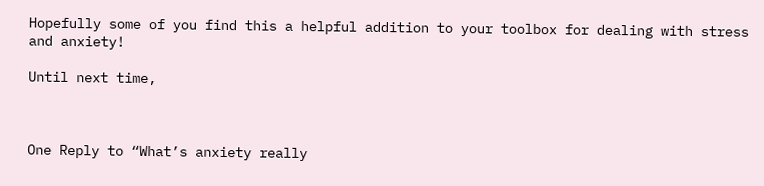Hopefully some of you find this a helpful addition to your toolbox for dealing with stress and anxiety!

Until next time,



One Reply to “What’s anxiety really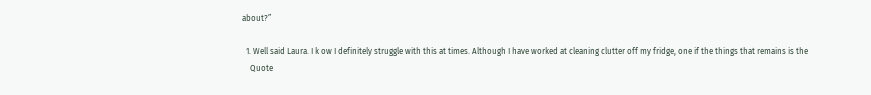about?”

  1. Well said Laura. I k ow I definitely struggle with this at times. Although I have worked at cleaning clutter off my fridge, one if the things that remains is the
    Quote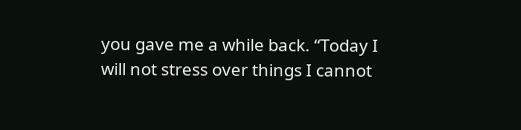you gave me a while back. “Today I will not stress over things I cannot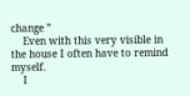change ”
    Even with this very visible in the house I often have to remind myself.
    I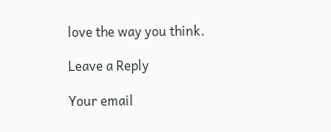love the way you think.

Leave a Reply

Your email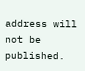address will not be published.